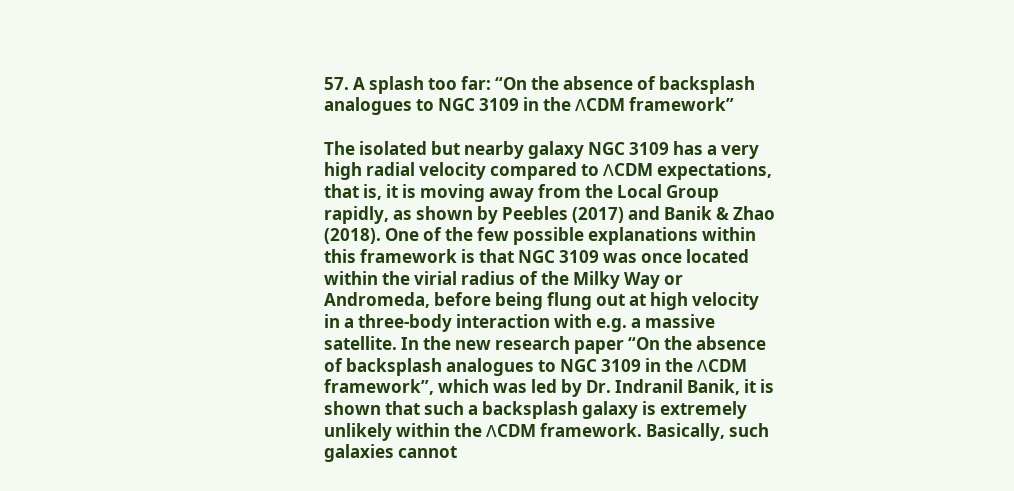57. A splash too far: “On the absence of backsplash analogues to NGC 3109 in the ΛCDM framework”

The isolated but nearby galaxy NGC 3109 has a very high radial velocity compared to ΛCDM expectations, that is, it is moving away from the Local Group rapidly, as shown by Peebles (2017) and Banik & Zhao (2018). One of the few possible explanations within this framework is that NGC 3109 was once located within the virial radius of the Milky Way or Andromeda, before being flung out at high velocity in a three-body interaction with e.g. a massive satellite. In the new research paper “On the absence of backsplash analogues to NGC 3109 in the ΛCDM framework”, which was led by Dr. Indranil Banik, it is shown that such a backsplash galaxy is extremely unlikely within the ΛCDM framework. Basically, such galaxies cannot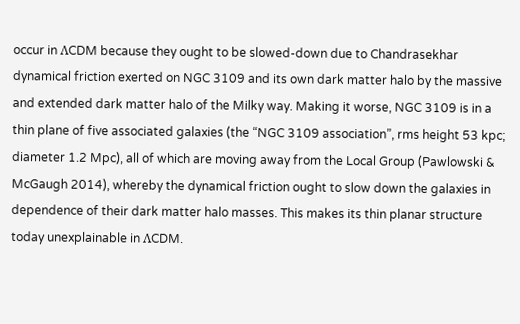occur in ΛCDM because they ought to be slowed-down due to Chandrasekhar dynamical friction exerted on NGC 3109 and its own dark matter halo by the massive and extended dark matter halo of the Milky way. Making it worse, NGC 3109 is in a thin plane of five associated galaxies (the “NGC 3109 association”, rms height 53 kpc; diameter 1.2 Mpc), all of which are moving away from the Local Group (Pawlowski & McGaugh 2014), whereby the dynamical friction ought to slow down the galaxies in dependence of their dark matter halo masses. This makes its thin planar structure today unexplainable in ΛCDM.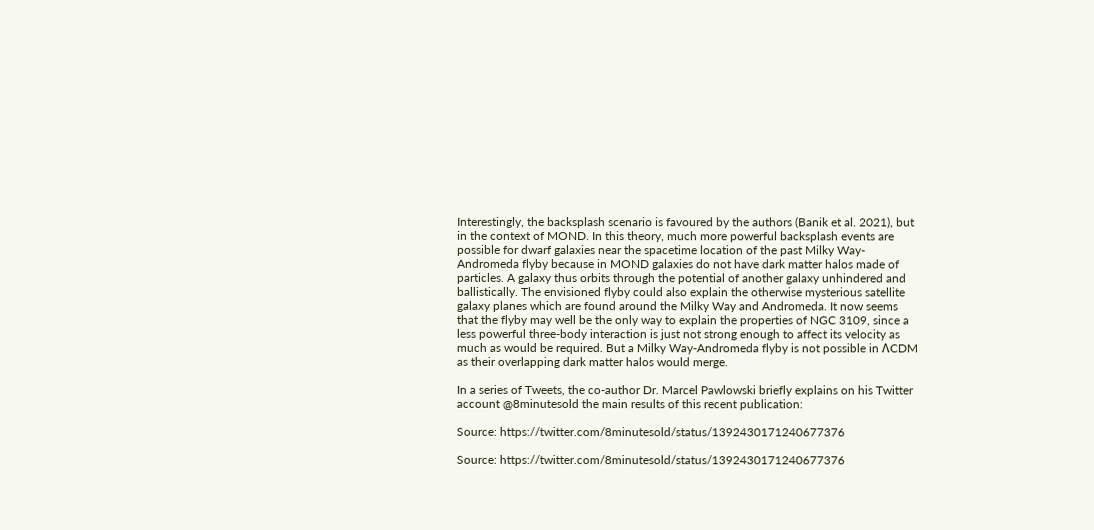Interestingly, the backsplash scenario is favoured by the authors (Banik et al. 2021), but in the context of MOND. In this theory, much more powerful backsplash events are possible for dwarf galaxies near the spacetime location of the past Milky Way-Andromeda flyby because in MOND galaxies do not have dark matter halos made of particles. A galaxy thus orbits through the potential of another galaxy unhindered and ballistically. The envisioned flyby could also explain the otherwise mysterious satellite galaxy planes which are found around the Milky Way and Andromeda. It now seems that the flyby may well be the only way to explain the properties of NGC 3109, since a less powerful three-body interaction is just not strong enough to affect its velocity as much as would be required. But a Milky Way-Andromeda flyby is not possible in ΛCDM as their overlapping dark matter halos would merge.

In a series of Tweets, the co-author Dr. Marcel Pawlowski briefly explains on his Twitter account @8minutesold the main results of this recent publication:

Source: https://twitter.com/8minutesold/status/1392430171240677376

Source: https://twitter.com/8minutesold/status/1392430171240677376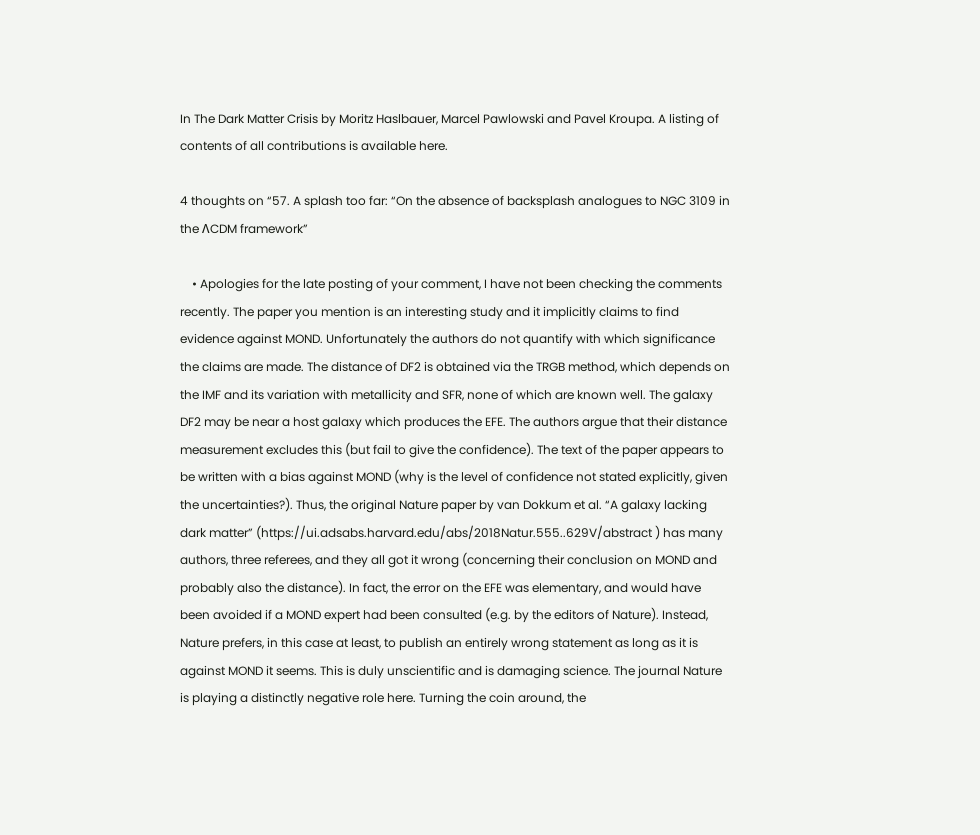In The Dark Matter Crisis by Moritz Haslbauer, Marcel Pawlowski and Pavel Kroupa. A listing of contents of all contributions is available here.

4 thoughts on “57. A splash too far: “On the absence of backsplash analogues to NGC 3109 in the ΛCDM framework”

    • Apologies for the late posting of your comment, I have not been checking the comments recently. The paper you mention is an interesting study and it implicitly claims to find evidence against MOND. Unfortunately the authors do not quantify with which significance the claims are made. The distance of DF2 is obtained via the TRGB method, which depends on the IMF and its variation with metallicity and SFR, none of which are known well. The galaxy DF2 may be near a host galaxy which produces the EFE. The authors argue that their distance measurement excludes this (but fail to give the confidence). The text of the paper appears to be written with a bias against MOND (why is the level of confidence not stated explicitly, given the uncertainties?). Thus, the original Nature paper by van Dokkum et al. “A galaxy lacking dark matter” (https://ui.adsabs.harvard.edu/abs/2018Natur.555..629V/abstract ) has many authors, three referees, and they all got it wrong (concerning their conclusion on MOND and probably also the distance). In fact, the error on the EFE was elementary, and would have been avoided if a MOND expert had been consulted (e.g. by the editors of Nature). Instead, Nature prefers, in this case at least, to publish an entirely wrong statement as long as it is against MOND it seems. This is duly unscientific and is damaging science. The journal Nature is playing a distinctly negative role here. Turning the coin around, the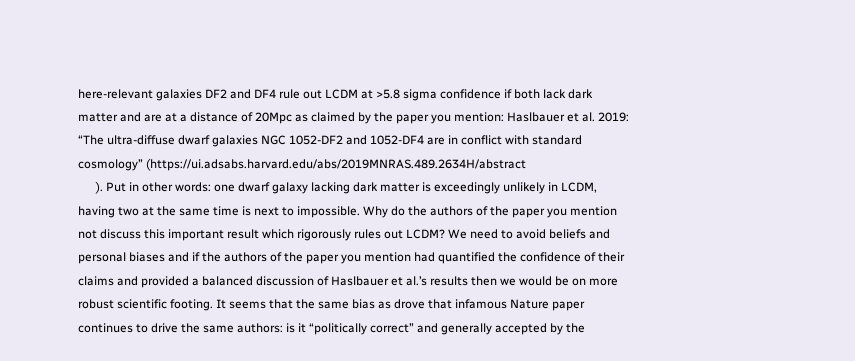here-relevant galaxies DF2 and DF4 rule out LCDM at >5.8 sigma confidence if both lack dark matter and are at a distance of 20Mpc as claimed by the paper you mention: Haslbauer et al. 2019: “The ultra-diffuse dwarf galaxies NGC 1052-DF2 and 1052-DF4 are in conflict with standard cosmology” (https://ui.adsabs.harvard.edu/abs/2019MNRAS.489.2634H/abstract
      ). Put in other words: one dwarf galaxy lacking dark matter is exceedingly unlikely in LCDM, having two at the same time is next to impossible. Why do the authors of the paper you mention not discuss this important result which rigorously rules out LCDM? We need to avoid beliefs and personal biases and if the authors of the paper you mention had quantified the confidence of their claims and provided a balanced discussion of Haslbauer et al.’s results then we would be on more robust scientific footing. It seems that the same bias as drove that infamous Nature paper continues to drive the same authors: is it “politically correct” and generally accepted by the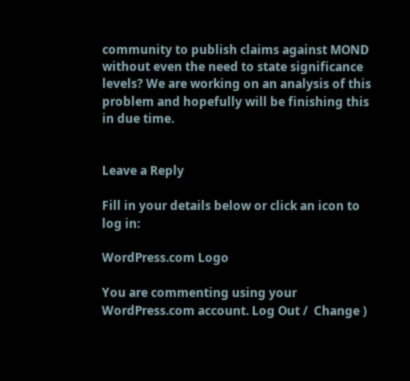community to publish claims against MOND without even the need to state significance levels? We are working on an analysis of this problem and hopefully will be finishing this in due time.


Leave a Reply

Fill in your details below or click an icon to log in:

WordPress.com Logo

You are commenting using your WordPress.com account. Log Out /  Change )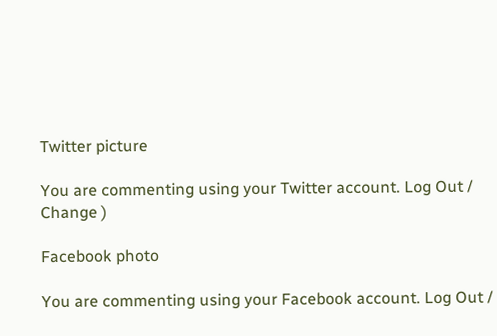Twitter picture

You are commenting using your Twitter account. Log Out /  Change )

Facebook photo

You are commenting using your Facebook account. Log Out /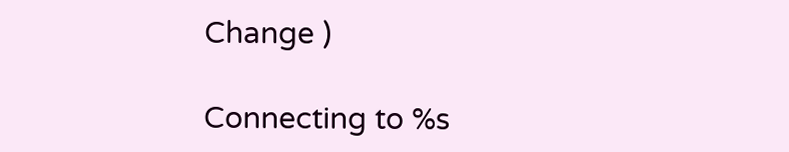Change )

Connecting to %s